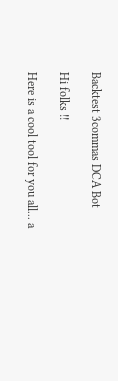Backtest 3commas DCA Bot

Hi folks !!

Here is a cool tool for you all... a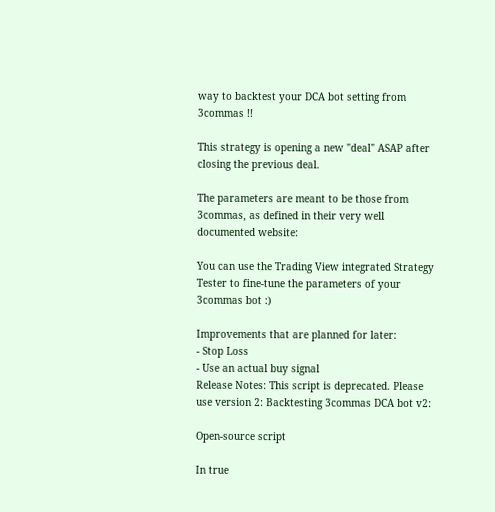way to backtest your DCA bot setting from 3commas !!

This strategy is opening a new "deal" ASAP after closing the previous deal.

The parameters are meant to be those from 3commas, as defined in their very well documented website:

You can use the Trading View integrated Strategy Tester to fine-tune the parameters of your 3commas bot :)

Improvements that are planned for later:
- Stop Loss
- Use an actual buy signal
Release Notes: This script is deprecated. Please use version 2: Backtesting 3commas DCA bot v2:

Open-source script

In true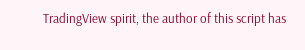TradingView spirit, the author of this script has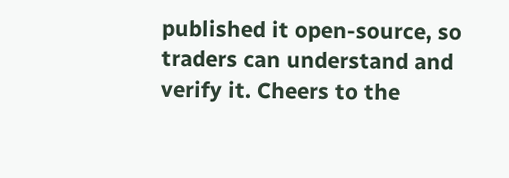published it open-source, so traders can understand and verify it. Cheers to the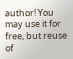author! You may use it for free, but reuse of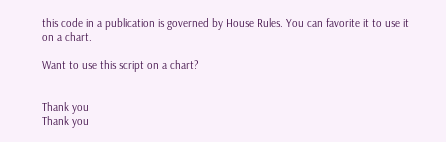this code in a publication is governed by House Rules. You can favorite it to use it on a chart.

Want to use this script on a chart?


Thank you
Thank you